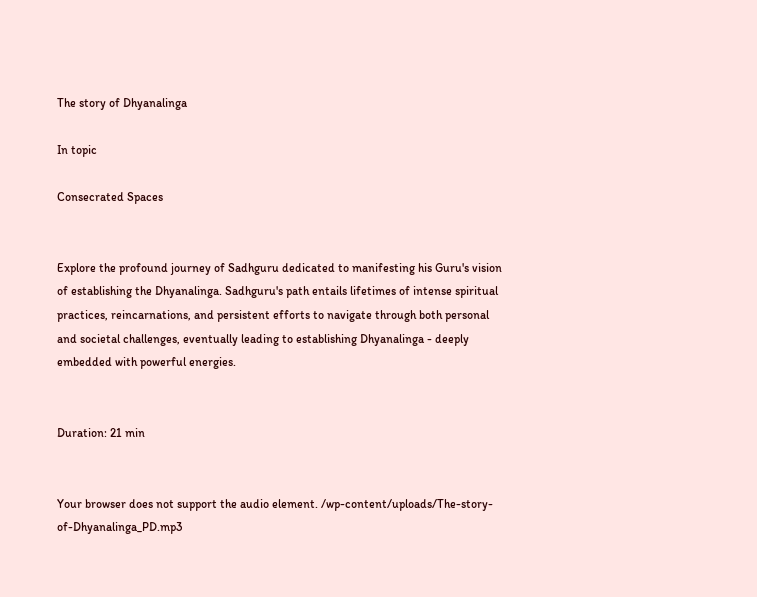The story of Dhyanalinga

In topic

Consecrated Spaces


Explore the profound journey of Sadhguru dedicated to manifesting his Guru's vision of establishing the Dhyanalinga. Sadhguru's path entails lifetimes of intense spiritual practices, reincarnations, and persistent efforts to navigate through both personal and societal challenges, eventually leading to establishing Dhyanalinga - deeply embedded with powerful energies.


Duration: 21 min


Your browser does not support the audio element. /wp-content/uploads/The-story-of-Dhyanalinga_PD.mp3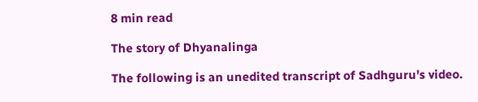8 min read

The story of Dhyanalinga

The following is an unedited transcript of Sadhguru's video.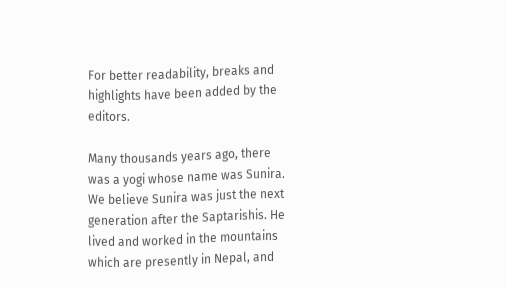For better readability, breaks and highlights have been added by the editors.

Many thousands years ago, there was a yogi whose name was Sunira. We believe Sunira was just the next generation after the Saptarishis. He lived and worked in the mountains which are presently in Nepal, and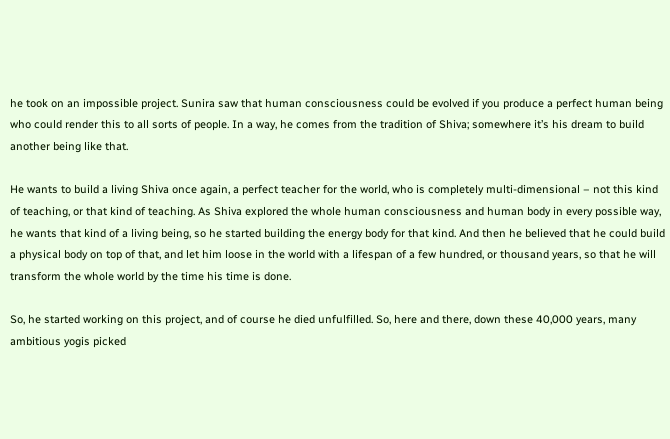he took on an impossible project. Sunira saw that human consciousness could be evolved if you produce a perfect human being who could render this to all sorts of people. In a way, he comes from the tradition of Shiva; somewhere it’s his dream to build another being like that.

He wants to build a living Shiva once again, a perfect teacher for the world, who is completely multi-dimensional – not this kind of teaching, or that kind of teaching. As Shiva explored the whole human consciousness and human body in every possible way, he wants that kind of a living being, so he started building the energy body for that kind. And then he believed that he could build a physical body on top of that, and let him loose in the world with a lifespan of a few hundred, or thousand years, so that he will transform the whole world by the time his time is done.

So, he started working on this project, and of course he died unfulfilled. So, here and there, down these 40,000 years, many ambitious yogis picked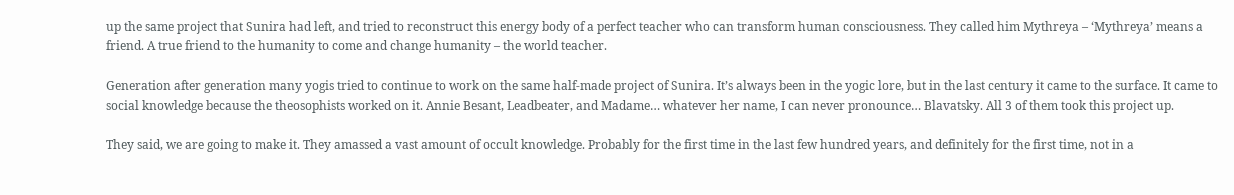up the same project that Sunira had left, and tried to reconstruct this energy body of a perfect teacher who can transform human consciousness. They called him Mythreya – ‘Mythreya’ means a friend. A true friend to the humanity to come and change humanity – the world teacher.

Generation after generation many yogis tried to continue to work on the same half-made project of Sunira. It’s always been in the yogic lore, but in the last century it came to the surface. It came to social knowledge because the theosophists worked on it. Annie Besant, Leadbeater, and Madame… whatever her name, I can never pronounce… Blavatsky. All 3 of them took this project up.

They said, we are going to make it. They amassed a vast amount of occult knowledge. Probably for the first time in the last few hundred years, and definitely for the first time, not in a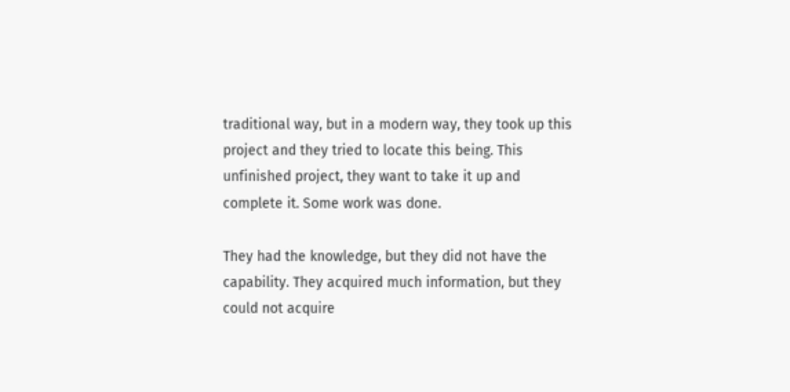traditional way, but in a modern way, they took up this project and they tried to locate this being. This unfinished project, they want to take it up and complete it. Some work was done.

They had the knowledge, but they did not have the capability. They acquired much information, but they could not acquire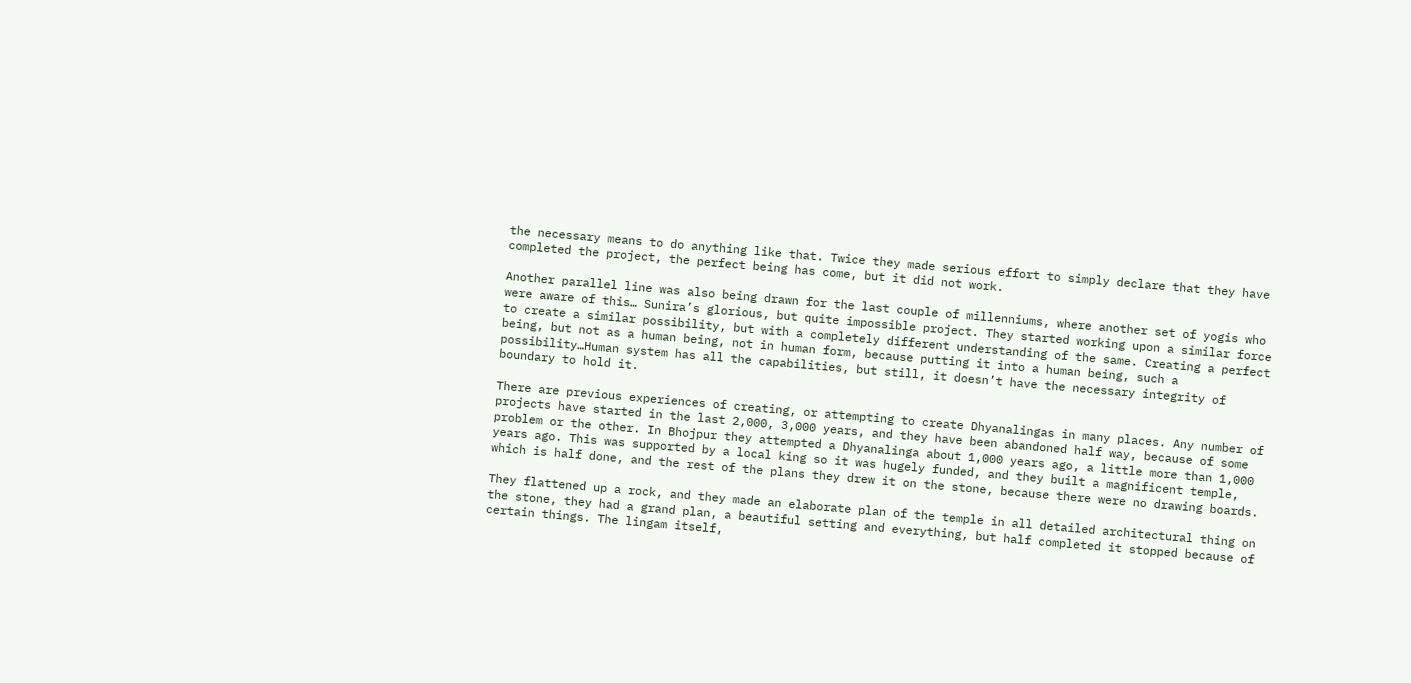the necessary means to do anything like that. Twice they made serious effort to simply declare that they have completed the project, the perfect being has come, but it did not work.

Another parallel line was also being drawn for the last couple of millenniums, where another set of yogis who were aware of this… Sunira’s glorious, but quite impossible project. They started working upon a similar force to create a similar possibility, but with a completely different understanding of the same. Creating a perfect being, but not as a human being, not in human form, because putting it into a human being, such a possibility…Human system has all the capabilities, but still, it doesn’t have the necessary integrity of boundary to hold it.

There are previous experiences of creating, or attempting to create Dhyanalingas in many places. Any number of projects have started in the last 2,000, 3,000 years, and they have been abandoned half way, because of some problem or the other. In Bhojpur they attempted a Dhyanalinga about 1,000 years ago, a little more than 1,000 years ago. This was supported by a local king so it was hugely funded, and they built a magnificent temple, which is half done, and the rest of the plans they drew it on the stone, because there were no drawing boards.

They flattened up a rock, and they made an elaborate plan of the temple in all detailed architectural thing on the stone, they had a grand plan, a beautiful setting and everything, but half completed it stopped because of certain things. The lingam itself,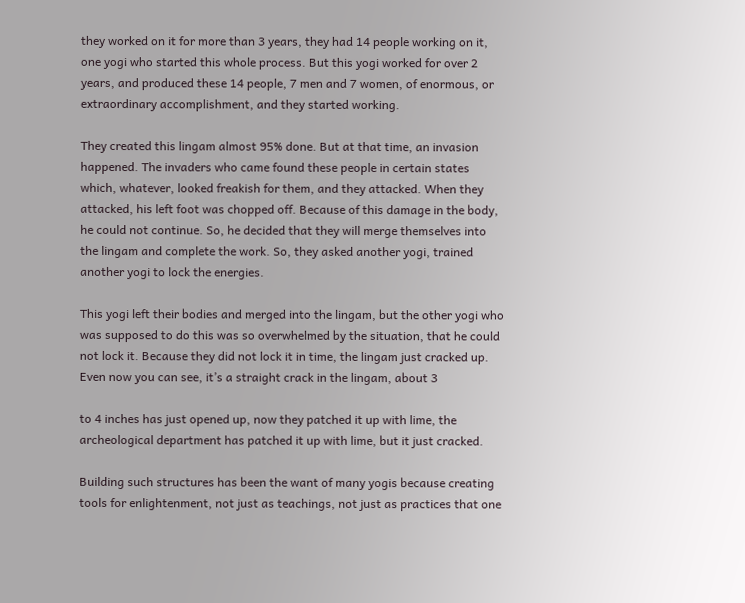they worked on it for more than 3 years, they had 14 people working on it, one yogi who started this whole process. But this yogi worked for over 2 years, and produced these 14 people, 7 men and 7 women, of enormous, or extraordinary accomplishment, and they started working.

They created this lingam almost 95% done. But at that time, an invasion happened. The invaders who came found these people in certain states which, whatever, looked freakish for them, and they attacked. When they attacked, his left foot was chopped off. Because of this damage in the body, he could not continue. So, he decided that they will merge themselves into the lingam and complete the work. So, they asked another yogi, trained another yogi to lock the energies.

This yogi left their bodies and merged into the lingam, but the other yogi who was supposed to do this was so overwhelmed by the situation, that he could not lock it. Because they did not lock it in time, the lingam just cracked up. Even now you can see, it’s a straight crack in the lingam, about 3

to 4 inches has just opened up, now they patched it up with lime, the archeological department has patched it up with lime, but it just cracked.

Building such structures has been the want of many yogis because creating tools for enlightenment, not just as teachings, not just as practices that one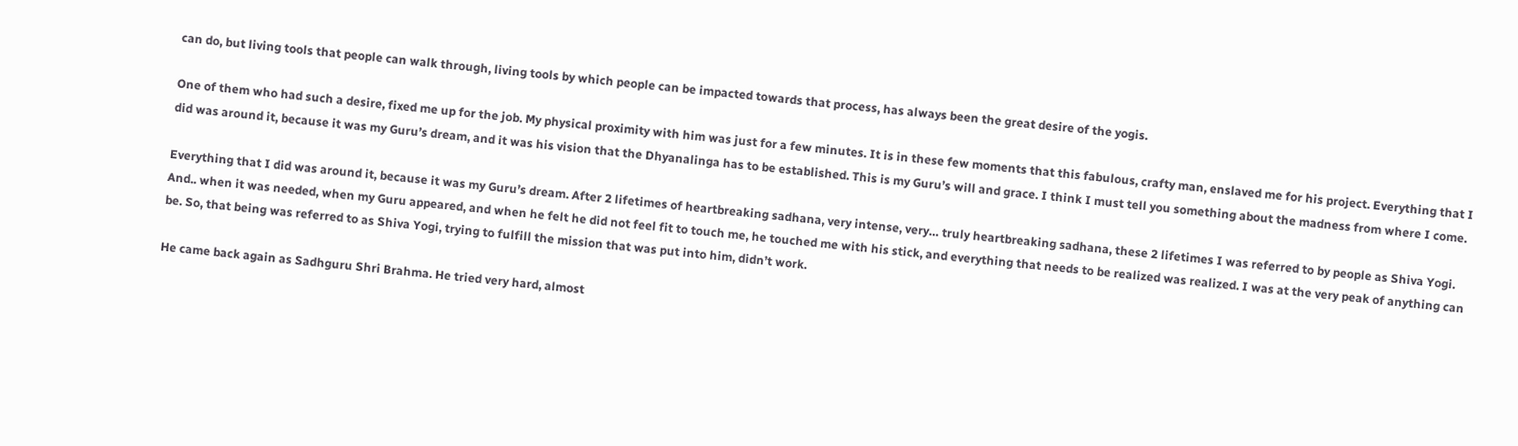can do, but living tools that people can walk through, living tools by which people can be impacted towards that process, has always been the great desire of the yogis.

One of them who had such a desire, fixed me up for the job. My physical proximity with him was just for a few minutes. It is in these few moments that this fabulous, crafty man, enslaved me for his project. Everything that I did was around it, because it was my Guru’s dream, and it was his vision that the Dhyanalinga has to be established. This is my Guru’s will and grace. I think I must tell you something about the madness from where I come.

Everything that I did was around it, because it was my Guru’s dream. After 2 lifetimes of heartbreaking sadhana, very intense, very… truly heartbreaking sadhana, these 2 lifetimes I was referred to by people as Shiva Yogi. And.. when it was needed, when my Guru appeared, and when he felt he did not feel fit to touch me, he touched me with his stick, and everything that needs to be realized was realized. I was at the very peak of anything can be. So, that being was referred to as Shiva Yogi, trying to fulfill the mission that was put into him, didn’t work.

He came back again as Sadhguru Shri Brahma. He tried very hard, almost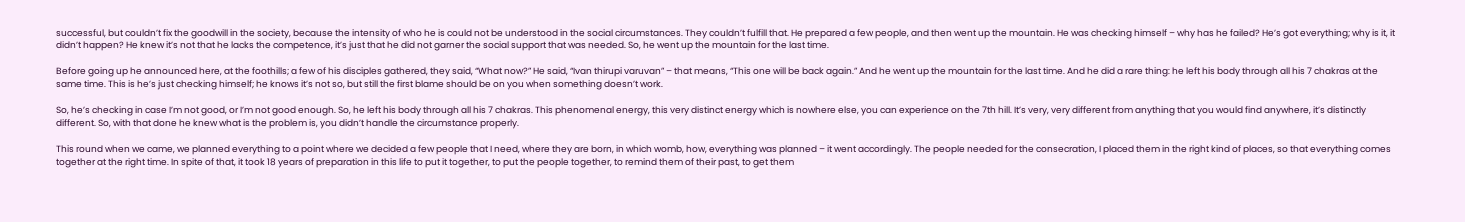successful, but couldn’t fix the goodwill in the society, because the intensity of who he is could not be understood in the social circumstances. They couldn’t fulfill that. He prepared a few people, and then went up the mountain. He was checking himself – why has he failed? He’s got everything; why is it, it didn’t happen? He knew it’s not that he lacks the competence, it’s just that he did not garner the social support that was needed. So, he went up the mountain for the last time.

Before going up he announced here, at the foothills; a few of his disciples gathered, they said, “What now?” He said, “Ivan thirupi varuvan” – that means, “This one will be back again.” And he went up the mountain for the last time. And he did a rare thing: he left his body through all his 7 chakras at the same time. This is he’s just checking himself; he knows it’s not so, but still the first blame should be on you when something doesn’t work.

So, he’s checking in case I’m not good, or I’m not good enough. So, he left his body through all his 7 chakras. This phenomenal energy, this very distinct energy which is nowhere else, you can experience on the 7th hill. It’s very, very different from anything that you would find anywhere, it’s distinctly different. So, with that done he knew what is the problem is, you didn’t handle the circumstance properly.

This round when we came, we planned everything to a point where we decided a few people that I need, where they are born, in which womb, how, everything was planned – it went accordingly. The people needed for the consecration, I placed them in the right kind of places, so that everything comes together at the right time. In spite of that, it took 18 years of preparation in this life to put it together, to put the people together, to remind them of their past, to get them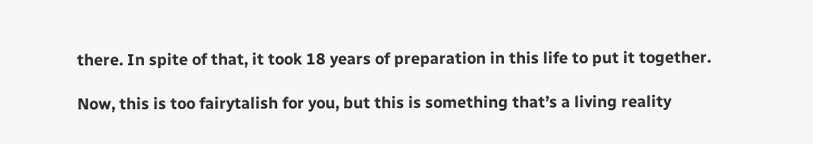there. In spite of that, it took 18 years of preparation in this life to put it together.

Now, this is too fairytalish for you, but this is something that’s a living reality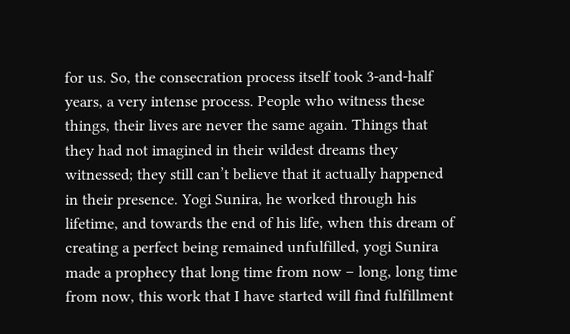for us. So, the consecration process itself took 3-and-half years, a very intense process. People who witness these things, their lives are never the same again. Things that they had not imagined in their wildest dreams they witnessed; they still can’t believe that it actually happened in their presence. Yogi Sunira, he worked through his lifetime, and towards the end of his life, when this dream of creating a perfect being remained unfulfilled, yogi Sunira made a prophecy that long time from now – long, long time from now, this work that I have started will find fulfillment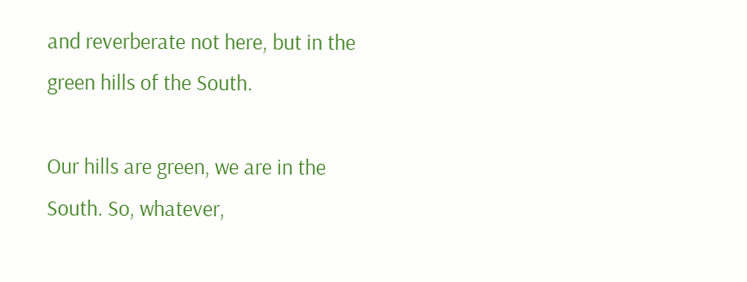and reverberate not here, but in the green hills of the South.

Our hills are green, we are in the South. So, whatever,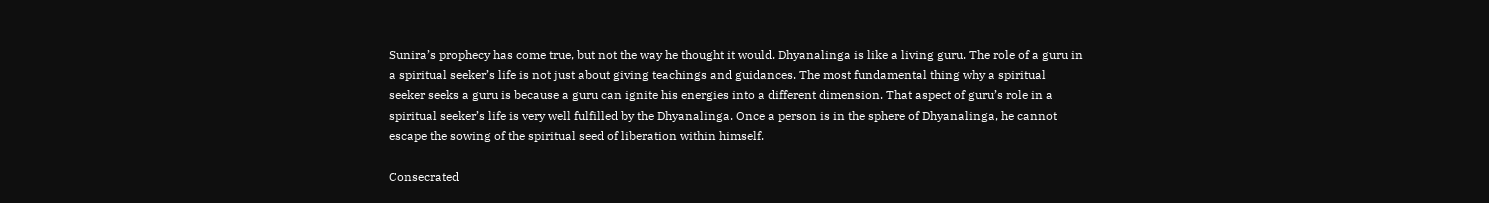Sunira’s prophecy has come true, but not the way he thought it would. Dhyanalinga is like a living guru. The role of a guru in a spiritual seeker’s life is not just about giving teachings and guidances. The most fundamental thing why a spiritual seeker seeks a guru is because a guru can ignite his energies into a different dimension. That aspect of guru’s role in a spiritual seeker’s life is very well fulfilled by the Dhyanalinga. Once a person is in the sphere of Dhyanalinga, he cannot escape the sowing of the spiritual seed of liberation within himself.

Consecrated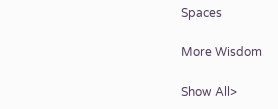Spaces

More Wisdom

Show All>